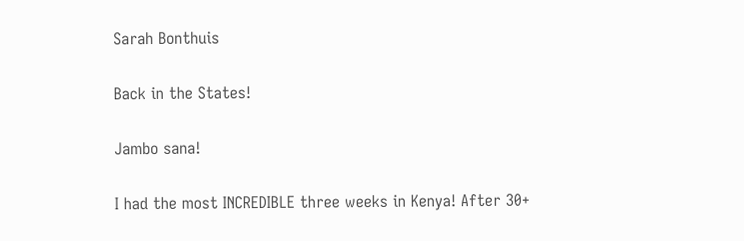Sarah Bonthuis

Back in the States!

Jambo sana!

I had the most INCREDIBLE three weeks in Kenya! After 30+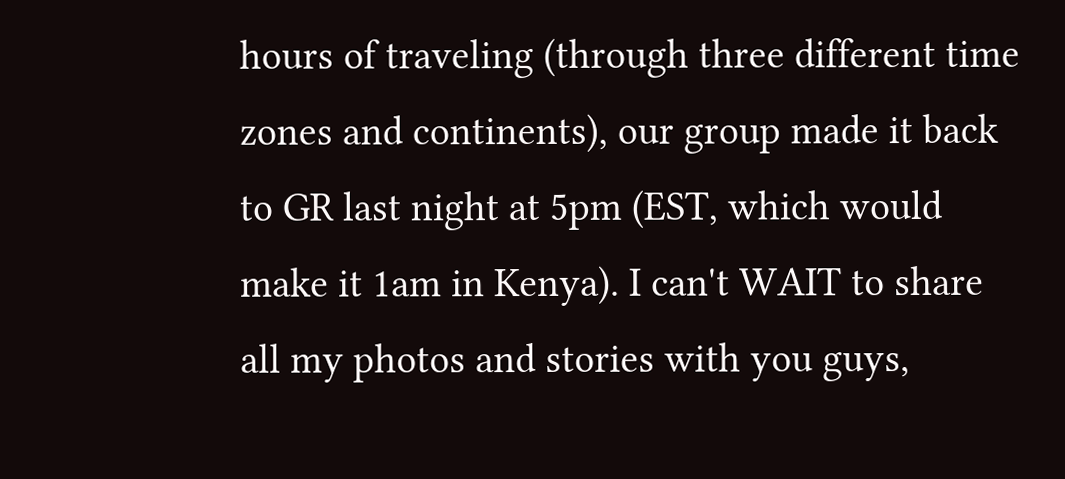hours of traveling (through three different time zones and continents), our group made it back to GR last night at 5pm (EST, which would make it 1am in Kenya). I can't WAIT to share all my photos and stories with you guys,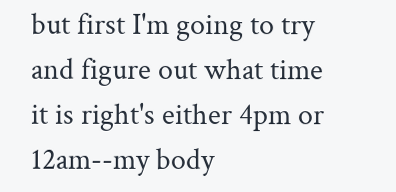but first I'm going to try and figure out what time it is right's either 4pm or 12am--my body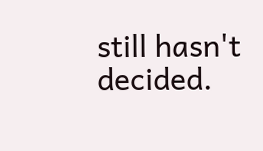still hasn't decided.